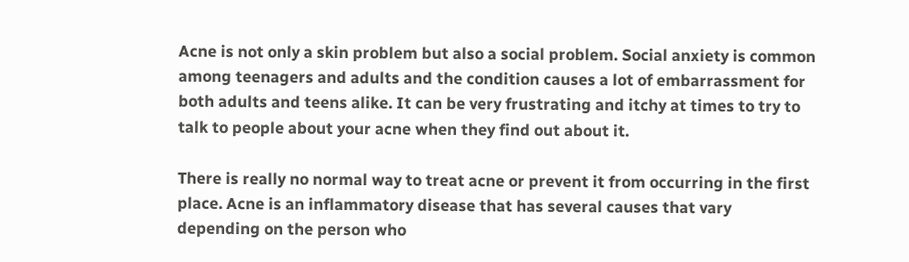Acne is not only a skin problem but also a social problem. Social anxiety is common among teenagers and adults and the condition causes a lot of embarrassment for both adults and teens alike. It can be very frustrating and itchy at times to try to talk to people about your acne when they find out about it.

There is really no normal way to treat acne or prevent it from occurring in the first place. Acne is an inflammatory disease that has several causes that vary depending on the person who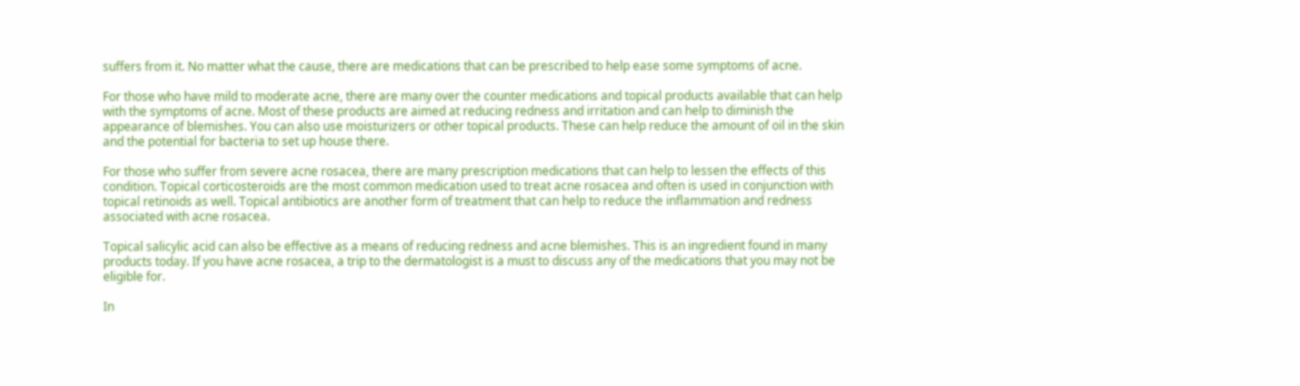suffers from it. No matter what the cause, there are medications that can be prescribed to help ease some symptoms of acne.

For those who have mild to moderate acne, there are many over the counter medications and topical products available that can help with the symptoms of acne. Most of these products are aimed at reducing redness and irritation and can help to diminish the appearance of blemishes. You can also use moisturizers or other topical products. These can help reduce the amount of oil in the skin and the potential for bacteria to set up house there.

For those who suffer from severe acne rosacea, there are many prescription medications that can help to lessen the effects of this condition. Topical corticosteroids are the most common medication used to treat acne rosacea and often is used in conjunction with topical retinoids as well. Topical antibiotics are another form of treatment that can help to reduce the inflammation and redness associated with acne rosacea.

Topical salicylic acid can also be effective as a means of reducing redness and acne blemishes. This is an ingredient found in many products today. If you have acne rosacea, a trip to the dermatologist is a must to discuss any of the medications that you may not be eligible for.

In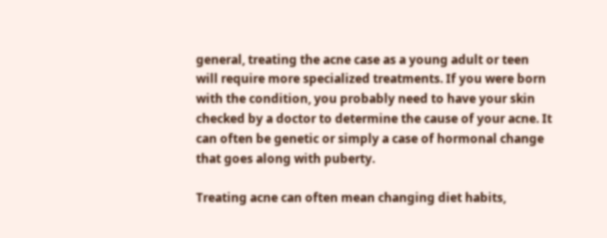general, treating the acne case as a young adult or teen will require more specialized treatments. If you were born with the condition, you probably need to have your skin checked by a doctor to determine the cause of your acne. It can often be genetic or simply a case of hormonal change that goes along with puberty.

Treating acne can often mean changing diet habits,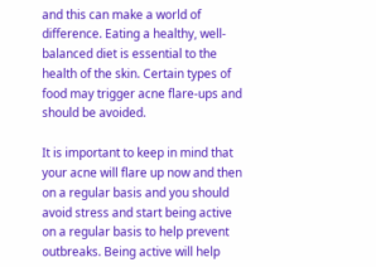and this can make a world of difference. Eating a healthy, well-balanced diet is essential to the health of the skin. Certain types of food may trigger acne flare-ups and should be avoided.

It is important to keep in mind that your acne will flare up now and then on a regular basis and you should avoid stress and start being active on a regular basis to help prevent outbreaks. Being active will help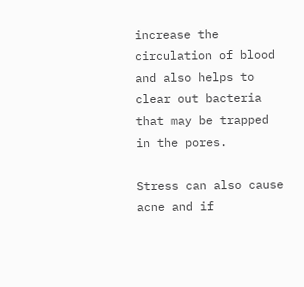increase the circulation of blood and also helps to clear out bacteria that may be trapped in the pores.

Stress can also cause acne and if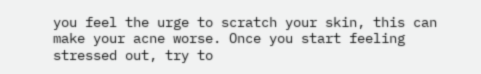you feel the urge to scratch your skin, this can make your acne worse. Once you start feeling stressed out, try to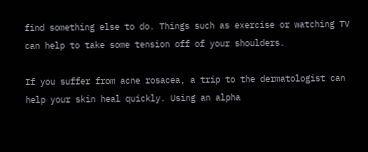find something else to do. Things such as exercise or watching TV can help to take some tension off of your shoulders.

If you suffer from acne rosacea, a trip to the dermatologist can help your skin heal quickly. Using an alpha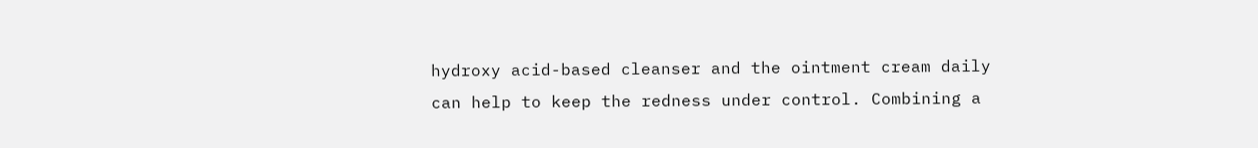hydroxy acid-based cleanser and the ointment cream daily can help to keep the redness under control. Combining a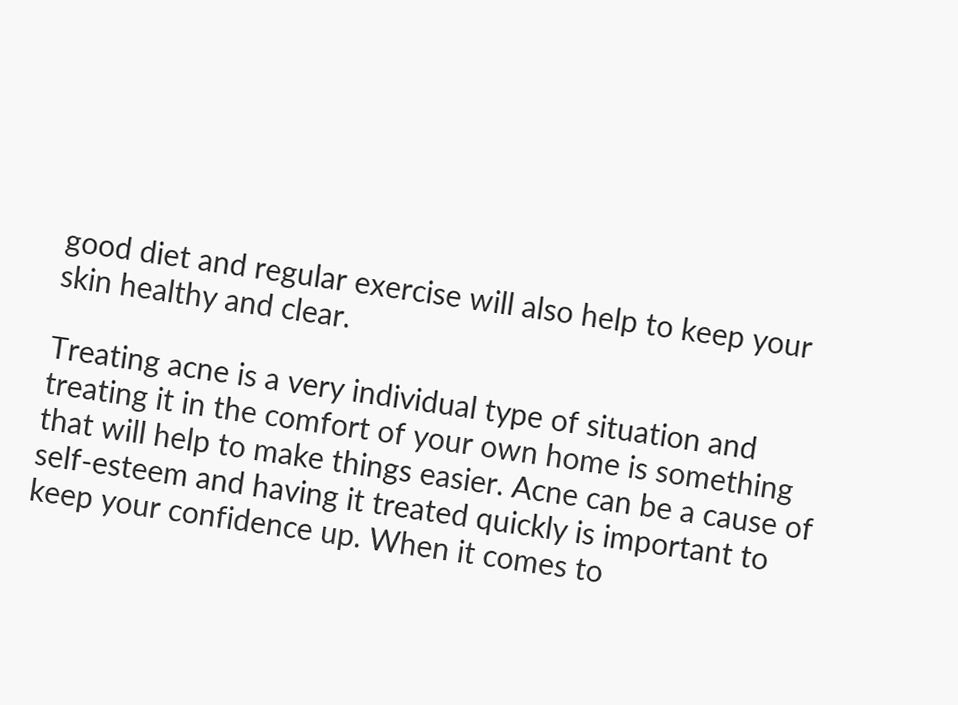good diet and regular exercise will also help to keep your skin healthy and clear.

Treating acne is a very individual type of situation and treating it in the comfort of your own home is something that will help to make things easier. Acne can be a cause of self-esteem and having it treated quickly is important to keep your confidence up. When it comes to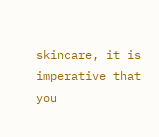skincare, it is imperative that you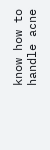know how to handle acne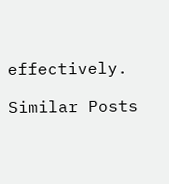effectively.

Similar Posts